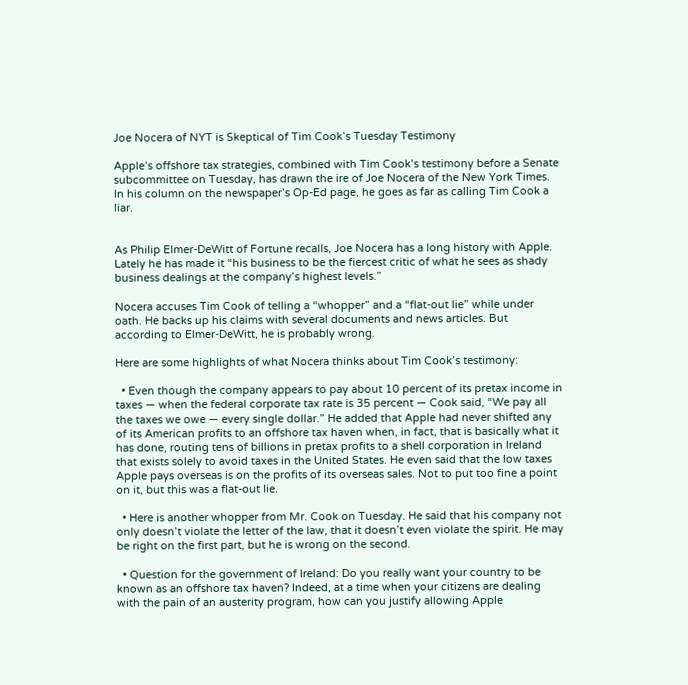Joe Nocera of NYT is Skeptical of Tim Cook’s Tuesday Testimony

Apple’s offshore tax strategies, combined with Tim Cook’s testimony before a Senate subcommittee on Tuesday, has drawn the ire of Joe Nocera of the New York Times. In his column on the newspaper’s Op-Ed page, he goes as far as calling Tim Cook a liar.


As Philip Elmer-DeWitt of Fortune recalls, Joe Nocera has a long history with Apple. Lately he has made it “his business to be the fiercest critic of what he sees as shady business dealings at the company’s highest levels.”

Nocera accuses Tim Cook of telling a “whopper” and a “flat-out lie” while under oath. He backs up his claims with several documents and news articles. But according to Elmer-DeWitt, he is probably wrong.

Here are some highlights of what Nocera thinks about Tim Cook’s testimony:

  • Even though the company appears to pay about 10 percent of its pretax income in taxes — when the federal corporate tax rate is 35 percent — Cook said, “We pay all the taxes we owe — every single dollar.” He added that Apple had never shifted any of its American profits to an offshore tax haven when, in fact, that is basically what it has done, routing tens of billions in pretax profits to a shell corporation in Ireland that exists solely to avoid taxes in the United States. He even said that the low taxes Apple pays overseas is on the profits of its overseas sales. Not to put too fine a point on it, but this was a flat-out lie.

  • Here is another whopper from Mr. Cook on Tuesday. He said that his company not only doesn’t violate the letter of the law, that it doesn’t even violate the spirit. He may be right on the first part, but he is wrong on the second.

  • Question for the government of Ireland: Do you really want your country to be known as an offshore tax haven? Indeed, at a time when your citizens are dealing with the pain of an austerity program, how can you justify allowing Apple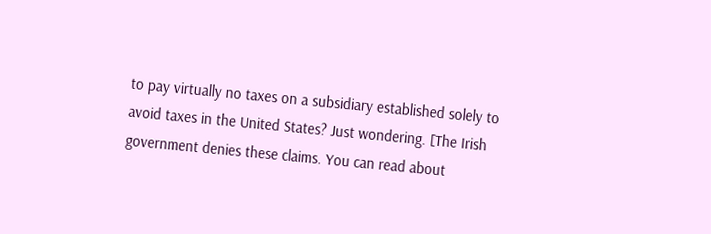to pay virtually no taxes on a subsidiary established solely to avoid taxes in the United States? Just wondering. [The Irish government denies these claims. You can read about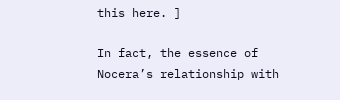this here. ]

In fact, the essence of Nocera’s relationship with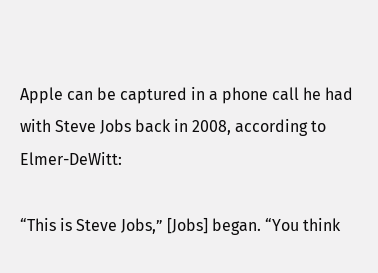Apple can be captured in a phone call he had with Steve Jobs back in 2008, according to Elmer-DeWitt:

“This is Steve Jobs,” [Jobs] began. “You think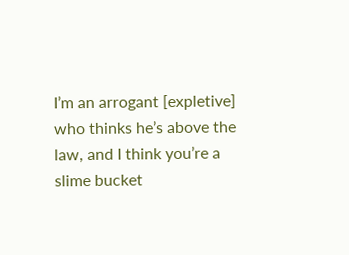I’m an arrogant [expletive] who thinks he’s above the law, and I think you’re a slime bucket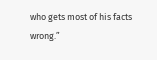who gets most of his facts wrong.”